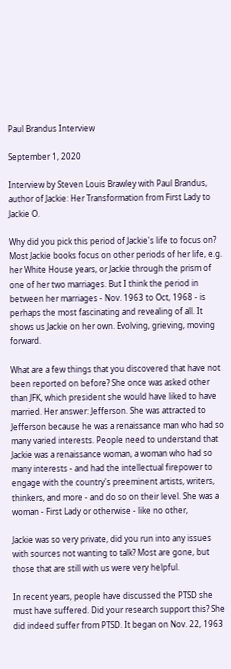Paul Brandus Interview

September 1, 2020

Interview by Steven Louis Brawley with Paul Brandus, author of Jackie: Her Transformation from First Lady to Jackie O.

Why did you pick this period of Jackie's life to focus on? Most Jackie books focus on other periods of her life, e.g. her White House years, or Jackie through the prism of one of her two marriages. But I think the period in between her marriages - Nov. 1963 to Oct, 1968 - is perhaps the most fascinating and revealing of all. It shows us Jackie on her own. Evolving, grieving, moving forward.

What are a few things that you discovered that have not been reported on before? She once was asked other than JFK, which president she would have liked to have married. Her answer: Jefferson. She was attracted to Jefferson because he was a renaissance man who had so many varied interests. People need to understand that Jackie was a renaissance woman, a woman who had so many interests - and had the intellectual firepower to engage with the country's preeminent artists, writers, thinkers, and more - and do so on their level. She was a woman - First Lady or otherwise - like no other,

Jackie was so very private, did you run into any issues with sources not wanting to talk? Most are gone, but those that are still with us were very helpful.

In recent years, people have discussed the PTSD she must have suffered. Did your research support this? She did indeed suffer from PTSD. It began on Nov. 22, 1963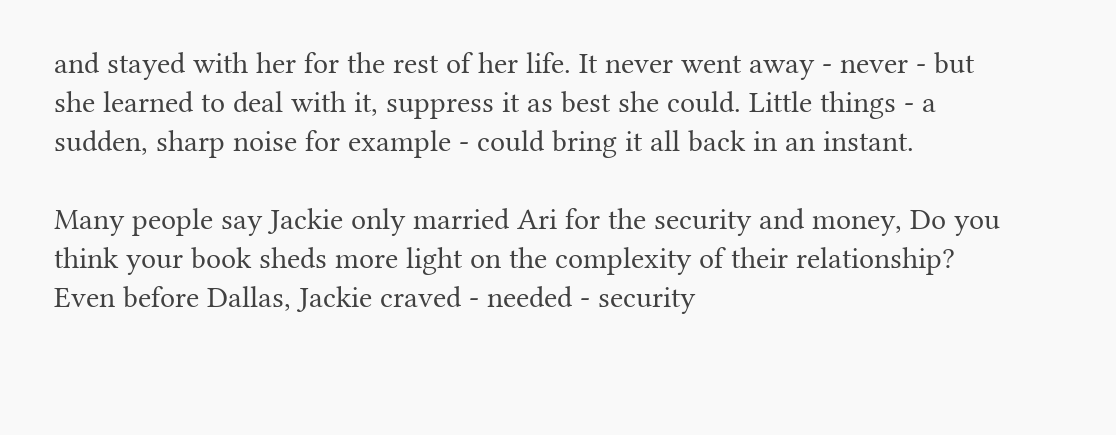and stayed with her for the rest of her life. It never went away - never - but she learned to deal with it, suppress it as best she could. Little things - a sudden, sharp noise for example - could bring it all back in an instant.

Many people say Jackie only married Ari for the security and money, Do you think your book sheds more light on the complexity of their relationship? Even before Dallas, Jackie craved - needed - security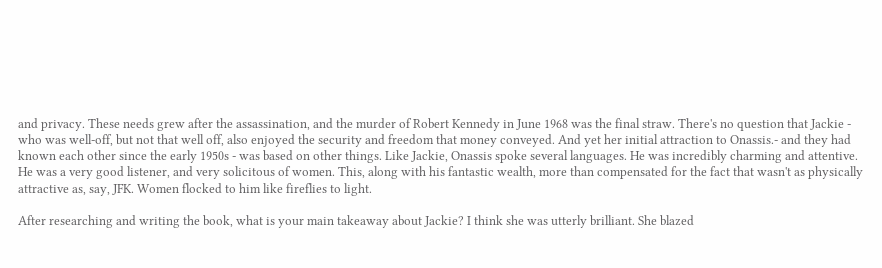and privacy. These needs grew after the assassination, and the murder of Robert Kennedy in June 1968 was the final straw. There's no question that Jackie - who was well-off, but not that well off, also enjoyed the security and freedom that money conveyed. And yet her initial attraction to Onassis.- and they had known each other since the early 1950s - was based on other things. Like Jackie, Onassis spoke several languages. He was incredibly charming and attentive. He was a very good listener, and very solicitous of women. This, along with his fantastic wealth, more than compensated for the fact that wasn't as physically attractive as, say, JFK. Women flocked to him like fireflies to light.

After researching and writing the book, what is your main takeaway about Jackie? I think she was utterly brilliant. She blazed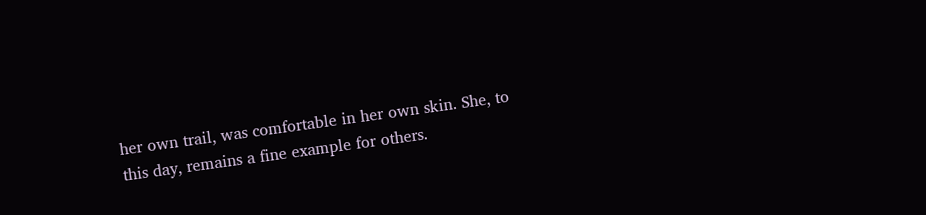her own trail, was comfortable in her own skin. She, to this day, remains a fine example for others.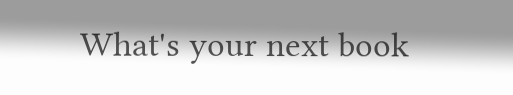What's your next book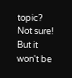topic? Not sure! But it won't be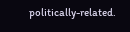politically-related.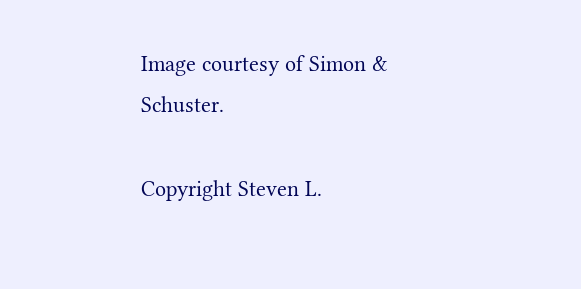Image courtesy of Simon & Schuster.

Copyright Steven L.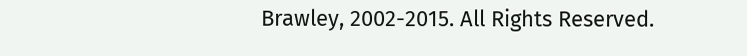Brawley, 2002-2015. All Rights Reserved.